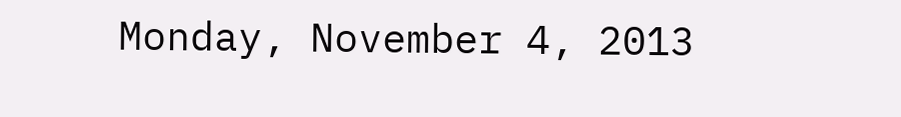Monday, November 4, 2013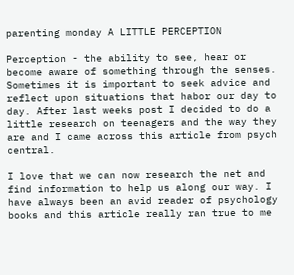parenting monday A LITTLE PERCEPTION

Perception - the ability to see, hear or become aware of something through the senses. Sometimes it is important to seek advice and reflect upon situations that habor our day to day. After last weeks post I decided to do a little research on teenagers and the way they are and I came across this article from psych central.

I love that we can now research the net and find information to help us along our way. I have always been an avid reader of psychology books and this article really ran true to me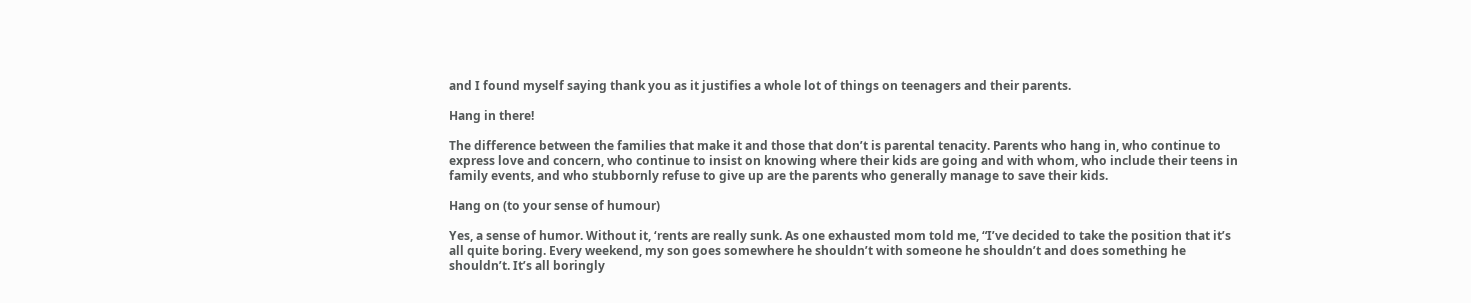and I found myself saying thank you as it justifies a whole lot of things on teenagers and their parents.

Hang in there!

The difference between the families that make it and those that don’t is parental tenacity. Parents who hang in, who continue to express love and concern, who continue to insist on knowing where their kids are going and with whom, who include their teens in family events, and who stubbornly refuse to give up are the parents who generally manage to save their kids.

Hang on (to your sense of humour)

Yes, a sense of humor. Without it, ‘rents are really sunk. As one exhausted mom told me, “I’ve decided to take the position that it’s all quite boring. Every weekend, my son goes somewhere he shouldn’t with someone he shouldn’t and does something he shouldn’t. It’s all boringly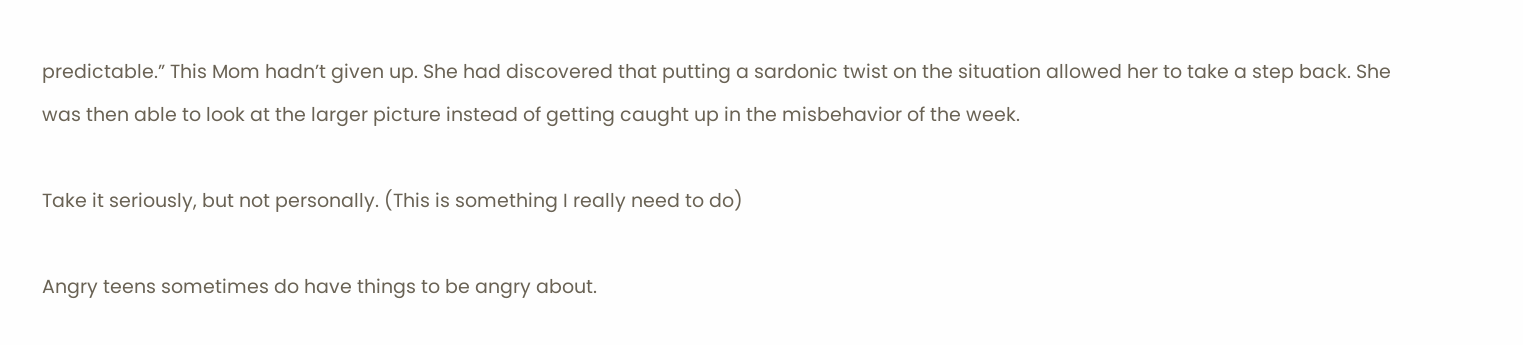predictable.” This Mom hadn’t given up. She had discovered that putting a sardonic twist on the situation allowed her to take a step back. She was then able to look at the larger picture instead of getting caught up in the misbehavior of the week.

Take it seriously, but not personally. (This is something I really need to do)

Angry teens sometimes do have things to be angry about.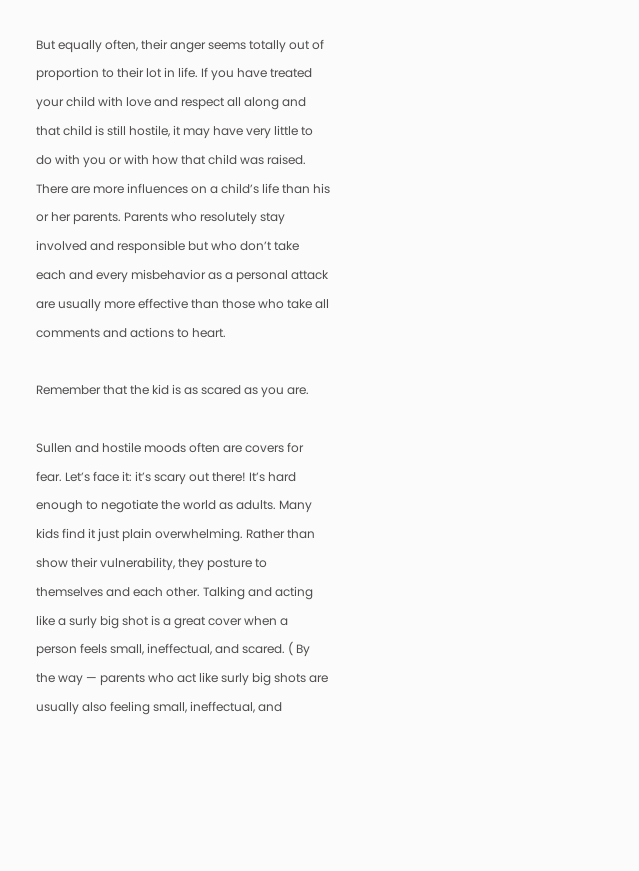But equally often, their anger seems totally out of proportion to their lot in life. If you have treated your child with love and respect all along and that child is still hostile, it may have very little to do with you or with how that child was raised. There are more influences on a child’s life than his or her parents. Parents who resolutely stay involved and responsible but who don’t take each and every misbehavior as a personal attack are usually more effective than those who take all comments and actions to heart.

Remember that the kid is as scared as you are.

Sullen and hostile moods often are covers for fear. Let’s face it: it’s scary out there! It’s hard enough to negotiate the world as adults. Many kids find it just plain overwhelming. Rather than show their vulnerability, they posture to themselves and each other. Talking and acting like a surly big shot is a great cover when a person feels small, ineffectual, and scared. ( By the way — parents who act like surly big shots are usually also feeling small, ineffectual, and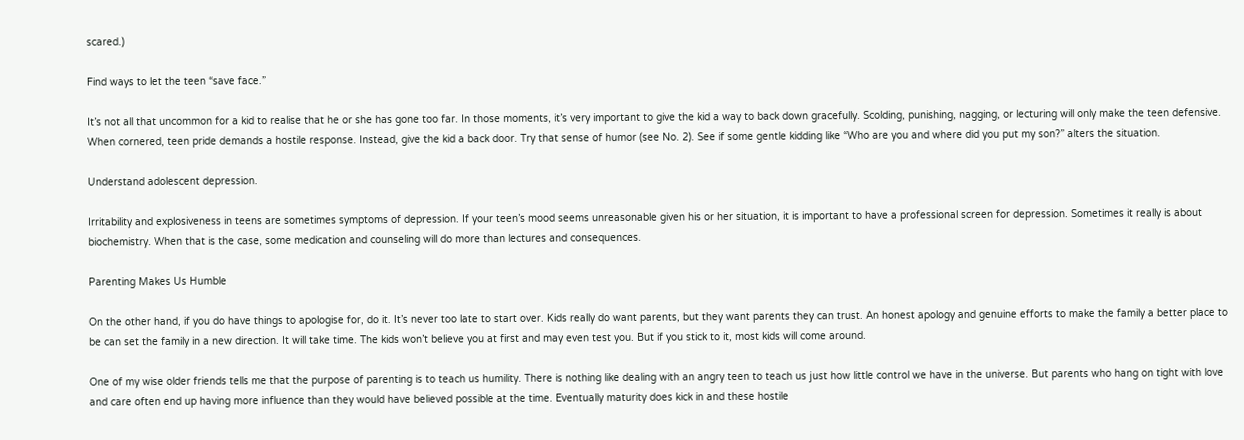scared.)

Find ways to let the teen “save face.”

It’s not all that uncommon for a kid to realise that he or she has gone too far. In those moments, it’s very important to give the kid a way to back down gracefully. Scolding, punishing, nagging, or lecturing will only make the teen defensive. When cornered, teen pride demands a hostile response. Instead, give the kid a back door. Try that sense of humor (see No. 2). See if some gentle kidding like “Who are you and where did you put my son?” alters the situation.

Understand adolescent depression.

Irritability and explosiveness in teens are sometimes symptoms of depression. If your teen’s mood seems unreasonable given his or her situation, it is important to have a professional screen for depression. Sometimes it really is about biochemistry. When that is the case, some medication and counseling will do more than lectures and consequences.

Parenting Makes Us Humble

On the other hand, if you do have things to apologise for, do it. It’s never too late to start over. Kids really do want parents, but they want parents they can trust. An honest apology and genuine efforts to make the family a better place to be can set the family in a new direction. It will take time. The kids won’t believe you at first and may even test you. But if you stick to it, most kids will come around.

One of my wise older friends tells me that the purpose of parenting is to teach us humility. There is nothing like dealing with an angry teen to teach us just how little control we have in the universe. But parents who hang on tight with love and care often end up having more influence than they would have believed possible at the time. Eventually maturity does kick in and these hostile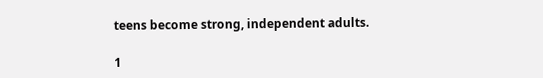teens become strong, independent adults.

1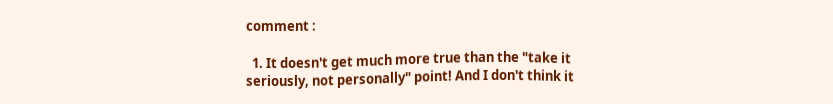comment :

  1. It doesn't get much more true than the "take it seriously, not personally" point! And I don't think it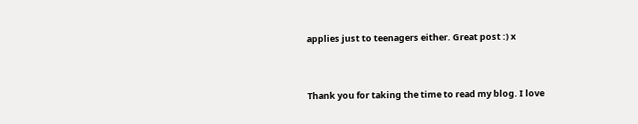applies just to teenagers either. Great post :) x


Thank you for taking the time to read my blog. I love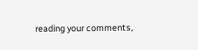reading your comments,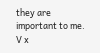they are important to me. V x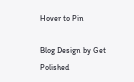Hover to Pin

Blog Design by Get Polished